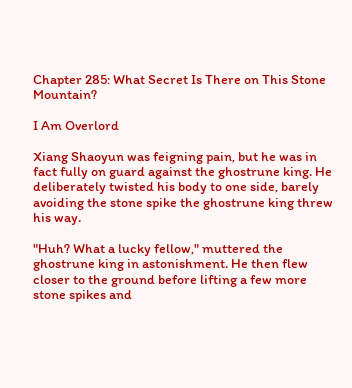Chapter 285: What Secret Is There on This Stone Mountain?

I Am Overlord

Xiang Shaoyun was feigning pain, but he was in fact fully on guard against the ghostrune king. He deliberately twisted his body to one side, barely avoiding the stone spike the ghostrune king threw his way.

"Huh? What a lucky fellow," muttered the ghostrune king in astonishment. He then flew closer to the ground before lifting a few more stone spikes and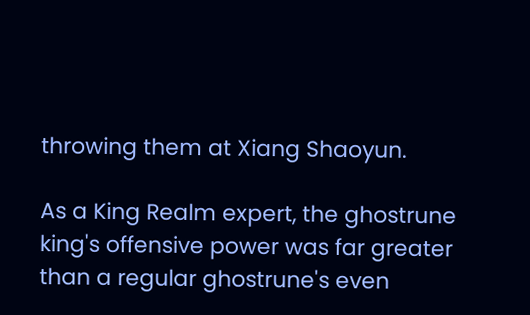throwing them at Xiang Shaoyun.

As a King Realm expert, the ghostrune king's offensive power was far greater than a regular ghostrune's even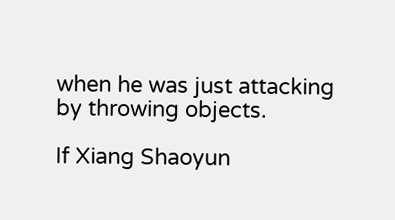when he was just attacking by throwing objects.

If Xiang Shaoyun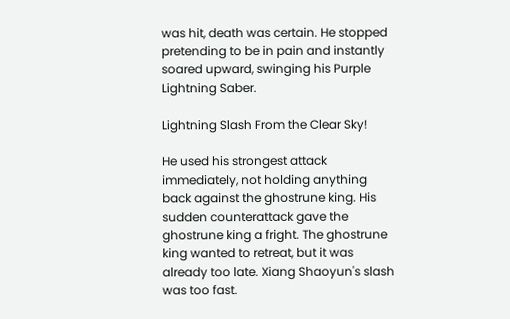was hit, death was certain. He stopped pretending to be in pain and instantly soared upward, swinging his Purple Lightning Saber.

Lightning Slash From the Clear Sky!

He used his strongest attack immediately, not holding anything back against the ghostrune king. His sudden counterattack gave the ghostrune king a fright. The ghostrune king wanted to retreat, but it was already too late. Xiang Shaoyun's slash was too fast.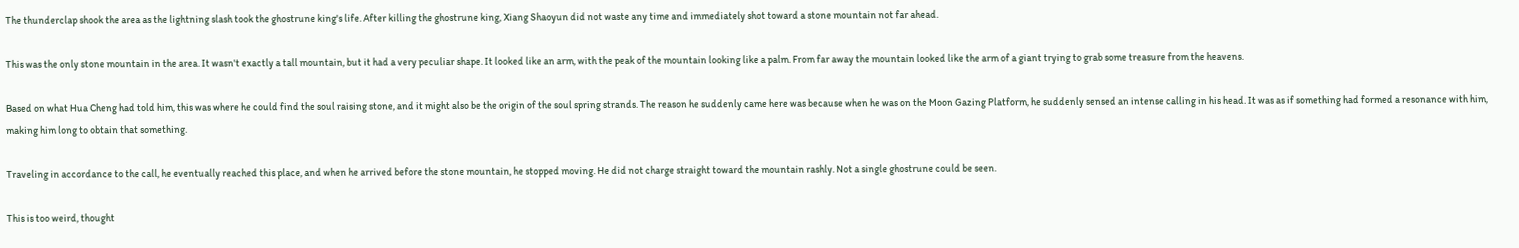The thunderclap shook the area as the lightning slash took the ghostrune king's life. After killing the ghostrune king, Xiang Shaoyun did not waste any time and immediately shot toward a stone mountain not far ahead.

This was the only stone mountain in the area. It wasn't exactly a tall mountain, but it had a very peculiar shape. It looked like an arm, with the peak of the mountain looking like a palm. From far away the mountain looked like the arm of a giant trying to grab some treasure from the heavens.

Based on what Hua Cheng had told him, this was where he could find the soul raising stone, and it might also be the origin of the soul spring strands. The reason he suddenly came here was because when he was on the Moon Gazing Platform, he suddenly sensed an intense calling in his head. It was as if something had formed a resonance with him, making him long to obtain that something.

Traveling in accordance to the call, he eventually reached this place, and when he arrived before the stone mountain, he stopped moving. He did not charge straight toward the mountain rashly. Not a single ghostrune could be seen.

This is too weird, thought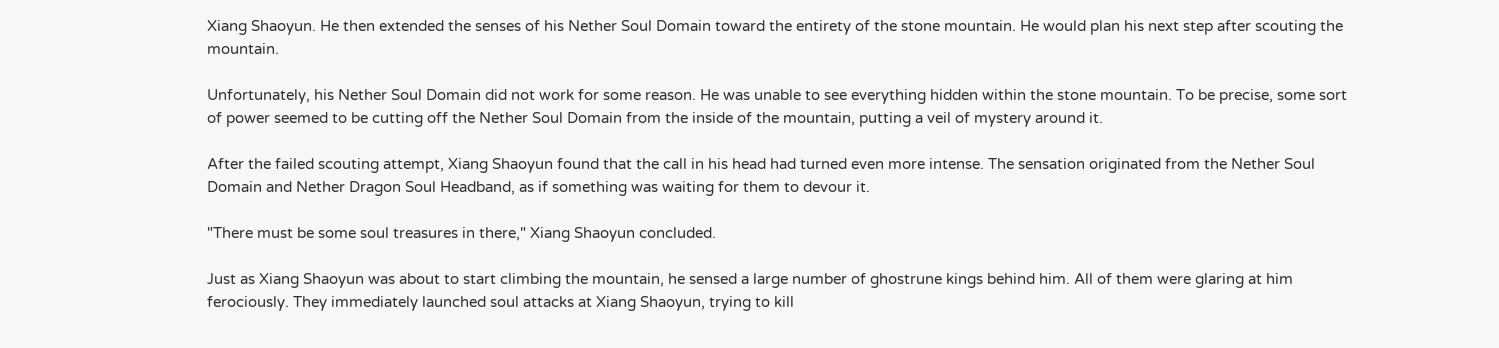Xiang Shaoyun. He then extended the senses of his Nether Soul Domain toward the entirety of the stone mountain. He would plan his next step after scouting the mountain.

Unfortunately, his Nether Soul Domain did not work for some reason. He was unable to see everything hidden within the stone mountain. To be precise, some sort of power seemed to be cutting off the Nether Soul Domain from the inside of the mountain, putting a veil of mystery around it.

After the failed scouting attempt, Xiang Shaoyun found that the call in his head had turned even more intense. The sensation originated from the Nether Soul Domain and Nether Dragon Soul Headband, as if something was waiting for them to devour it.

"There must be some soul treasures in there," Xiang Shaoyun concluded.

Just as Xiang Shaoyun was about to start climbing the mountain, he sensed a large number of ghostrune kings behind him. All of them were glaring at him ferociously. They immediately launched soul attacks at Xiang Shaoyun, trying to kill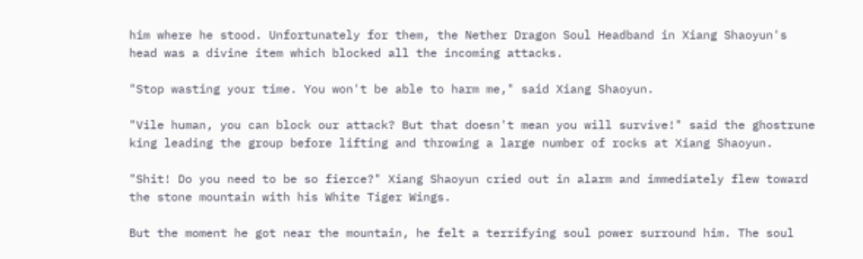him where he stood. Unfortunately for them, the Nether Dragon Soul Headband in Xiang Shaoyun's head was a divine item which blocked all the incoming attacks.

"Stop wasting your time. You won't be able to harm me," said Xiang Shaoyun.

"Vile human, you can block our attack? But that doesn't mean you will survive!" said the ghostrune king leading the group before lifting and throwing a large number of rocks at Xiang Shaoyun.

"Shit! Do you need to be so fierce?" Xiang Shaoyun cried out in alarm and immediately flew toward the stone mountain with his White Tiger Wings.

But the moment he got near the mountain, he felt a terrifying soul power surround him. The soul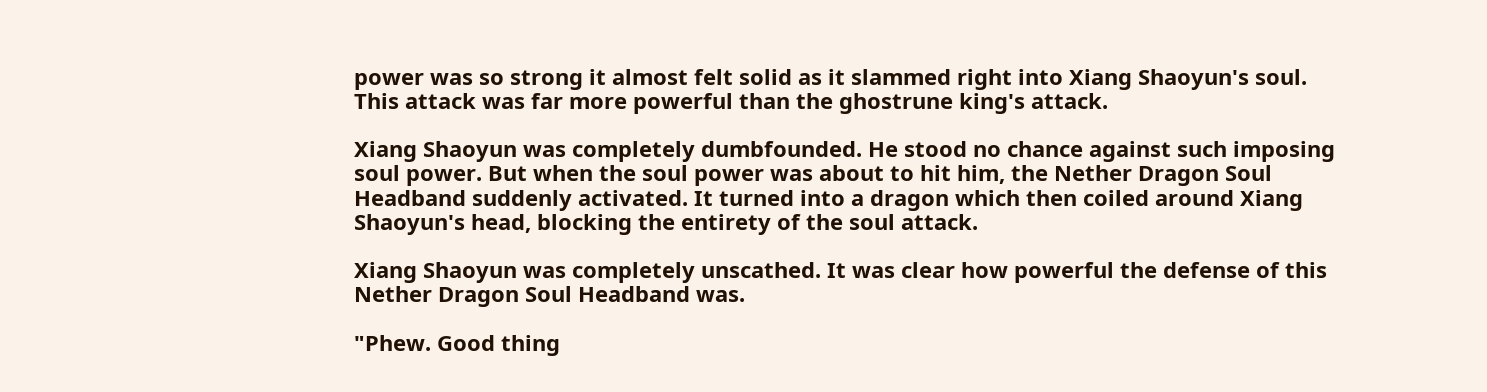power was so strong it almost felt solid as it slammed right into Xiang Shaoyun's soul. This attack was far more powerful than the ghostrune king's attack.

Xiang Shaoyun was completely dumbfounded. He stood no chance against such imposing soul power. But when the soul power was about to hit him, the Nether Dragon Soul Headband suddenly activated. It turned into a dragon which then coiled around Xiang Shaoyun's head, blocking the entirety of the soul attack.

Xiang Shaoyun was completely unscathed. It was clear how powerful the defense of this Nether Dragon Soul Headband was.

"Phew. Good thing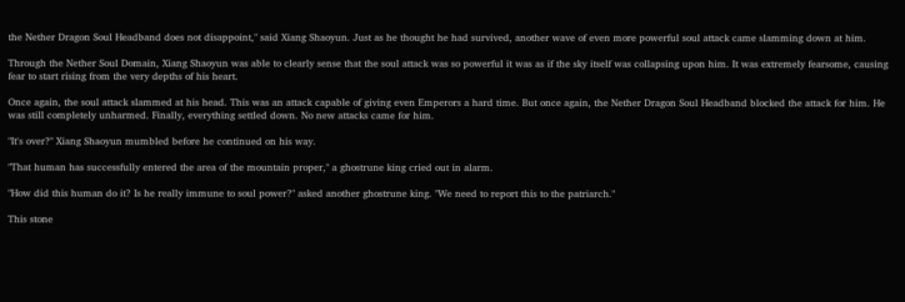the Nether Dragon Soul Headband does not disappoint," said Xiang Shaoyun. Just as he thought he had survived, another wave of even more powerful soul attack came slamming down at him.

Through the Nether Soul Domain, Xiang Shaoyun was able to clearly sense that the soul attack was so powerful it was as if the sky itself was collapsing upon him. It was extremely fearsome, causing fear to start rising from the very depths of his heart.

Once again, the soul attack slammed at his head. This was an attack capable of giving even Emperors a hard time. But once again, the Nether Dragon Soul Headband blocked the attack for him. He was still completely unharmed. Finally, everything settled down. No new attacks came for him.

"It's over?" Xiang Shaoyun mumbled before he continued on his way.

"That human has successfully entered the area of the mountain proper," a ghostrune king cried out in alarm.

"How did this human do it? Is he really immune to soul power?" asked another ghostrune king. "We need to report this to the patriarch."

This stone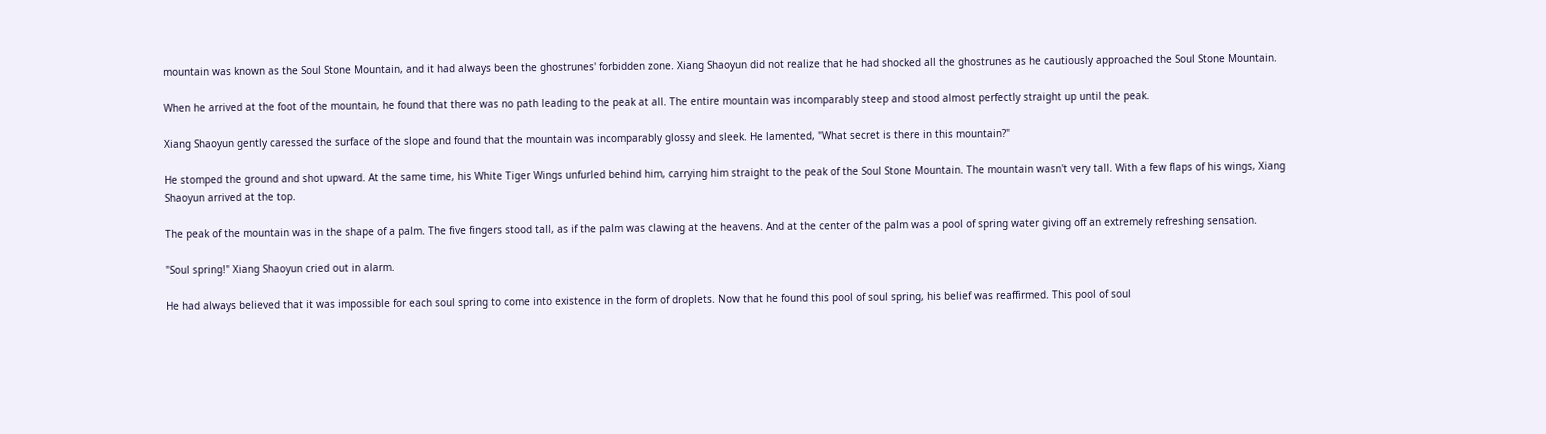mountain was known as the Soul Stone Mountain, and it had always been the ghostrunes' forbidden zone. Xiang Shaoyun did not realize that he had shocked all the ghostrunes as he cautiously approached the Soul Stone Mountain.

When he arrived at the foot of the mountain, he found that there was no path leading to the peak at all. The entire mountain was incomparably steep and stood almost perfectly straight up until the peak.

Xiang Shaoyun gently caressed the surface of the slope and found that the mountain was incomparably glossy and sleek. He lamented, "What secret is there in this mountain?"

He stomped the ground and shot upward. At the same time, his White Tiger Wings unfurled behind him, carrying him straight to the peak of the Soul Stone Mountain. The mountain wasn't very tall. With a few flaps of his wings, Xiang Shaoyun arrived at the top.

The peak of the mountain was in the shape of a palm. The five fingers stood tall, as if the palm was clawing at the heavens. And at the center of the palm was a pool of spring water giving off an extremely refreshing sensation.

"Soul spring!" Xiang Shaoyun cried out in alarm.

He had always believed that it was impossible for each soul spring to come into existence in the form of droplets. Now that he found this pool of soul spring, his belief was reaffirmed. This pool of soul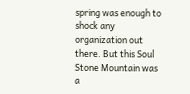spring was enough to shock any organization out there. But this Soul Stone Mountain was a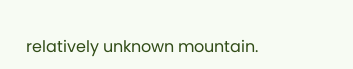relatively unknown mountain.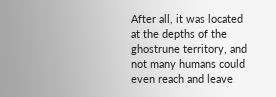After all, it was located at the depths of the ghostrune territory, and not many humans could even reach and leave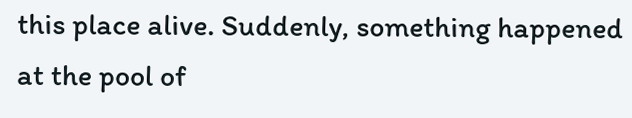this place alive. Suddenly, something happened at the pool of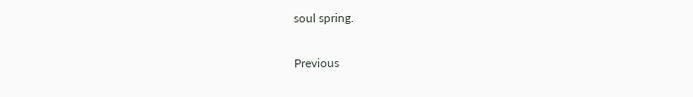soul spring.

Previous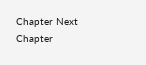Chapter Next Chapter